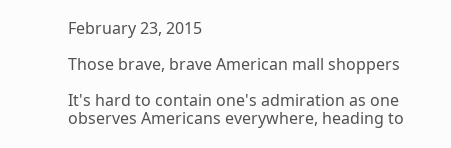February 23, 2015

Those brave, brave American mall shoppers

It's hard to contain one's admiration as one observes Americans everywhere, heading to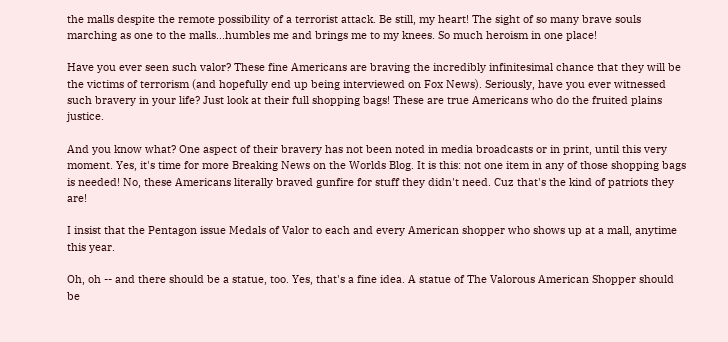the malls despite the remote possibility of a terrorist attack. Be still, my heart! The sight of so many brave souls marching as one to the malls...humbles me and brings me to my knees. So much heroism in one place!

Have you ever seen such valor? These fine Americans are braving the incredibly infinitesimal chance that they will be the victims of terrorism (and hopefully end up being interviewed on Fox News). Seriously, have you ever witnessed such bravery in your life? Just look at their full shopping bags! These are true Americans who do the fruited plains justice.

And you know what? One aspect of their bravery has not been noted in media broadcasts or in print, until this very moment. Yes, it's time for more Breaking News on the Worlds Blog. It is this: not one item in any of those shopping bags is needed! No, these Americans literally braved gunfire for stuff they didn't need. Cuz that's the kind of patriots they are!

I insist that the Pentagon issue Medals of Valor to each and every American shopper who shows up at a mall, anytime this year.

Oh, oh -- and there should be a statue, too. Yes, that's a fine idea. A statue of The Valorous American Shopper should be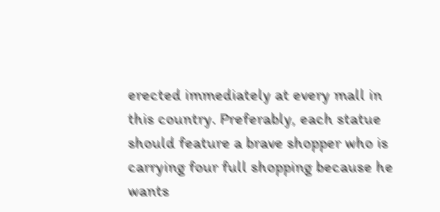erected immediately at every mall in this country. Preferably, each statue should feature a brave shopper who is carrying four full shopping because he wants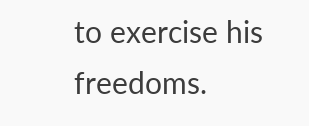to exercise his freedoms.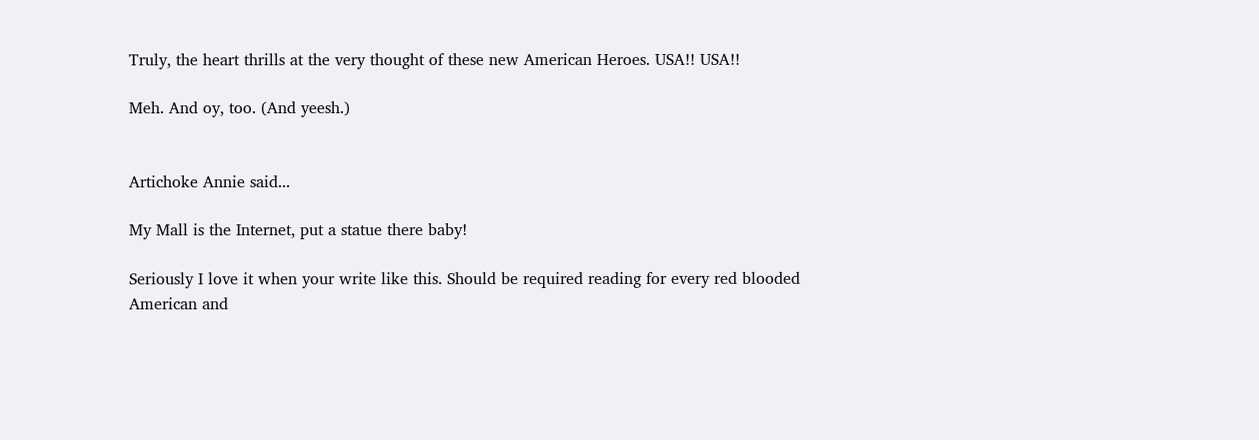Truly, the heart thrills at the very thought of these new American Heroes. USA!! USA!!

Meh. And oy, too. (And yeesh.)


Artichoke Annie said...

My Mall is the Internet, put a statue there baby!

Seriously I love it when your write like this. Should be required reading for every red blooded American and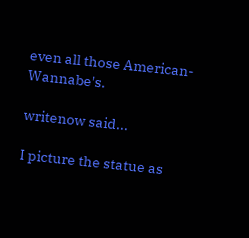even all those American-Wannabe's.

writenow said...

I picture the statue as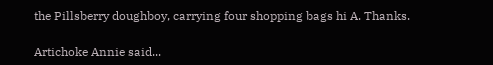the Pillsberry doughboy, carrying four shopping bags hi A. Thanks.

Artichoke Annie said...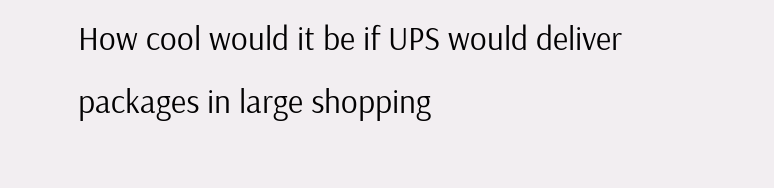How cool would it be if UPS would deliver packages in large shopping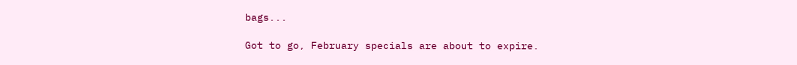bags...

Got to go, February specials are about to expire.